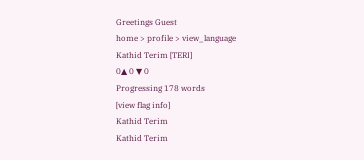Greetings Guest
home > profile > view_language
Kathid Terim [TERI]
0▲ 0 ▼ 0
Progressing 178 words
[view flag info]
Kathid Terim
Kathid Terim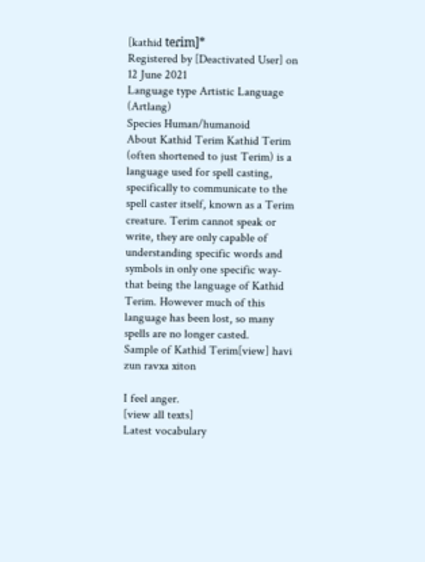[kathid teɾim]*
Registered by [Deactivated User] on 12 June 2021
Language type Artistic Language (Artlang)
Species Human/humanoid
About Kathid Terim Kathid Terim (often shortened to just Terim) is a language used for spell casting, specifically to communicate to the spell caster itself, known as a Terim creature. Terim cannot speak or write, they are only capable of understanding specific words and symbols in only one specific way- that being the language of Kathid Terim. However much of this language has been lost, so many spells are no longer casted.
Sample of Kathid Terim[view] havi zun ravxa xiton

I feel anger.
[view all texts]
Latest vocabulary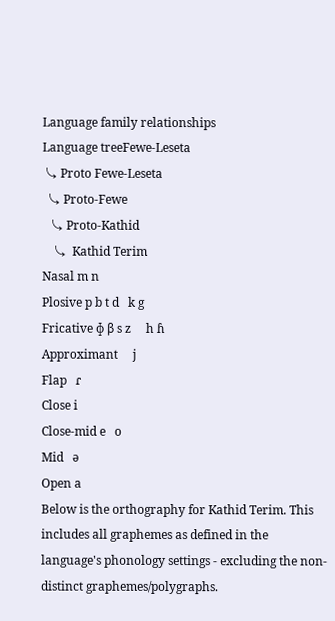Language family relationships
Language treeFewe-Leseta
 ⤷ Proto Fewe-Leseta
  ⤷ Proto-Fewe
   ⤷ Proto-Kathid
    ⤷  Kathid Terim
Nasal m n
Plosive p b t d   k g
Fricative ɸ β s z     h ɦ
Approximant     j
Flap   ɾ
Close i
Close-mid e   o
Mid   ə
Open a
Below is the orthography for Kathid Terim. This includes all graphemes as defined in the language's phonology settings - excluding the non-distinct graphemes/polygraphs.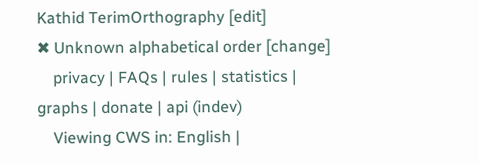Kathid TerimOrthography [edit]
✖ Unknown alphabetical order [change]
    privacy | FAQs | rules | statistics | graphs | donate | api (indev)
    Viewing CWS in: English |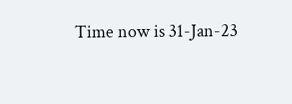Time now is 31-Jan-23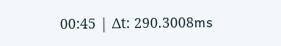00:45 | Δt: 290.3008ms